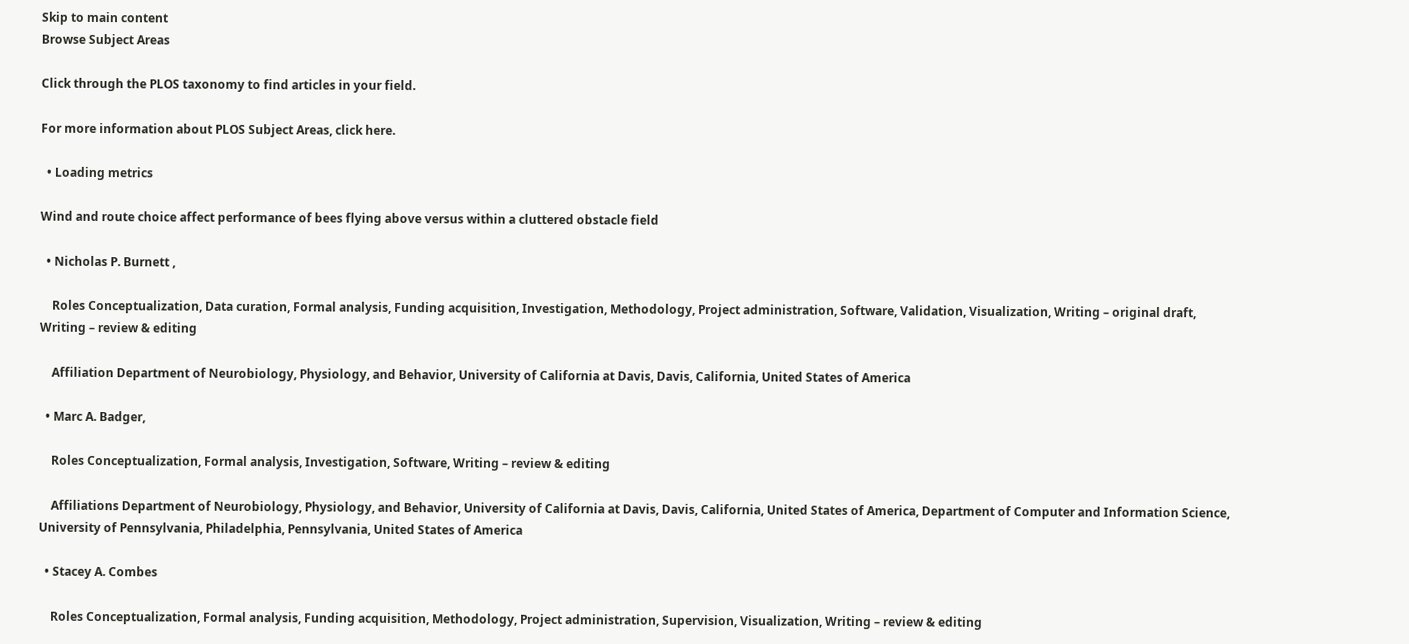Skip to main content
Browse Subject Areas

Click through the PLOS taxonomy to find articles in your field.

For more information about PLOS Subject Areas, click here.

  • Loading metrics

Wind and route choice affect performance of bees flying above versus within a cluttered obstacle field

  • Nicholas P. Burnett ,

    Roles Conceptualization, Data curation, Formal analysis, Funding acquisition, Investigation, Methodology, Project administration, Software, Validation, Visualization, Writing – original draft, Writing – review & editing

    Affiliation Department of Neurobiology, Physiology, and Behavior, University of California at Davis, Davis, California, United States of America

  • Marc A. Badger,

    Roles Conceptualization, Formal analysis, Investigation, Software, Writing – review & editing

    Affiliations Department of Neurobiology, Physiology, and Behavior, University of California at Davis, Davis, California, United States of America, Department of Computer and Information Science, University of Pennsylvania, Philadelphia, Pennsylvania, United States of America

  • Stacey A. Combes

    Roles Conceptualization, Formal analysis, Funding acquisition, Methodology, Project administration, Supervision, Visualization, Writing – review & editing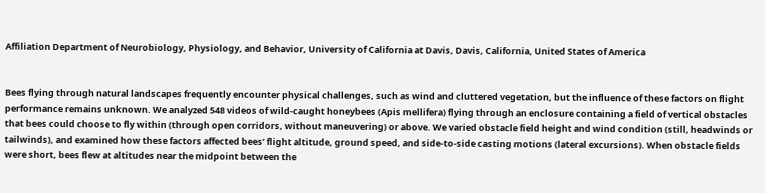Affiliation Department of Neurobiology, Physiology, and Behavior, University of California at Davis, Davis, California, United States of America


Bees flying through natural landscapes frequently encounter physical challenges, such as wind and cluttered vegetation, but the influence of these factors on flight performance remains unknown. We analyzed 548 videos of wild-caught honeybees (Apis mellifera) flying through an enclosure containing a field of vertical obstacles that bees could choose to fly within (through open corridors, without maneuvering) or above. We varied obstacle field height and wind condition (still, headwinds or tailwinds), and examined how these factors affected bees’ flight altitude, ground speed, and side-to-side casting motions (lateral excursions). When obstacle fields were short, bees flew at altitudes near the midpoint between the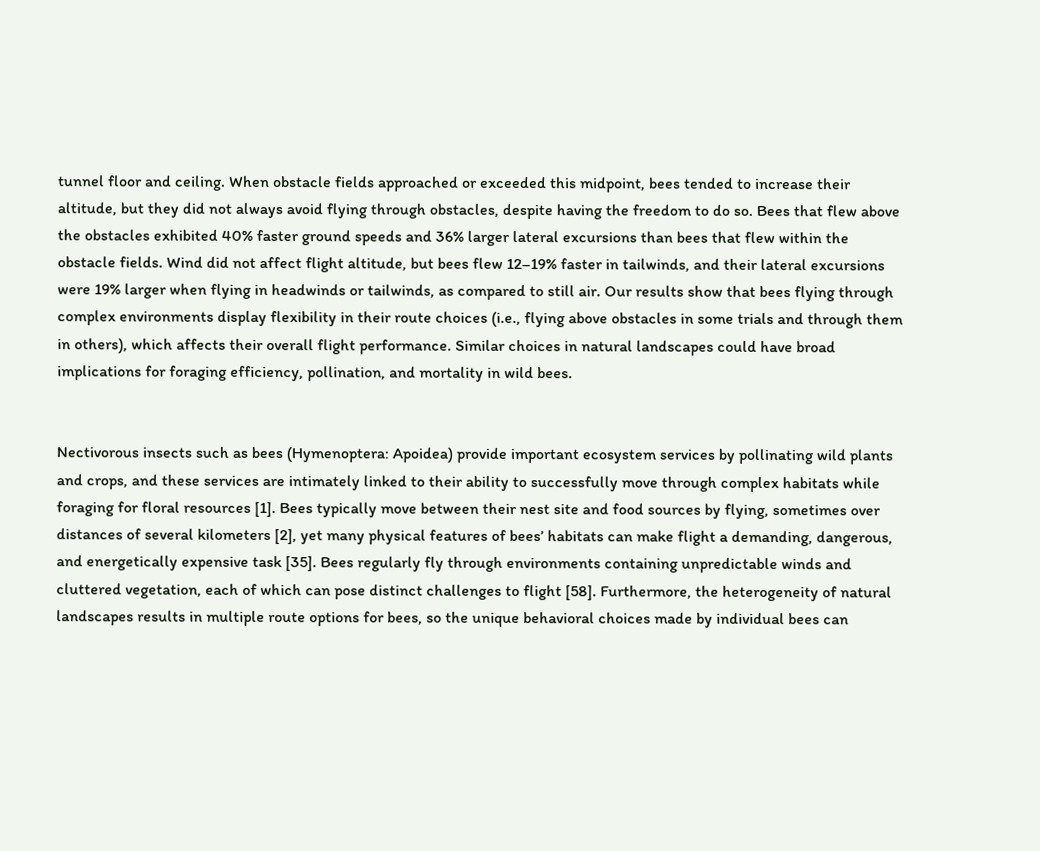tunnel floor and ceiling. When obstacle fields approached or exceeded this midpoint, bees tended to increase their altitude, but they did not always avoid flying through obstacles, despite having the freedom to do so. Bees that flew above the obstacles exhibited 40% faster ground speeds and 36% larger lateral excursions than bees that flew within the obstacle fields. Wind did not affect flight altitude, but bees flew 12–19% faster in tailwinds, and their lateral excursions were 19% larger when flying in headwinds or tailwinds, as compared to still air. Our results show that bees flying through complex environments display flexibility in their route choices (i.e., flying above obstacles in some trials and through them in others), which affects their overall flight performance. Similar choices in natural landscapes could have broad implications for foraging efficiency, pollination, and mortality in wild bees.


Nectivorous insects such as bees (Hymenoptera: Apoidea) provide important ecosystem services by pollinating wild plants and crops, and these services are intimately linked to their ability to successfully move through complex habitats while foraging for floral resources [1]. Bees typically move between their nest site and food sources by flying, sometimes over distances of several kilometers [2], yet many physical features of bees’ habitats can make flight a demanding, dangerous, and energetically expensive task [35]. Bees regularly fly through environments containing unpredictable winds and cluttered vegetation, each of which can pose distinct challenges to flight [58]. Furthermore, the heterogeneity of natural landscapes results in multiple route options for bees, so the unique behavioral choices made by individual bees can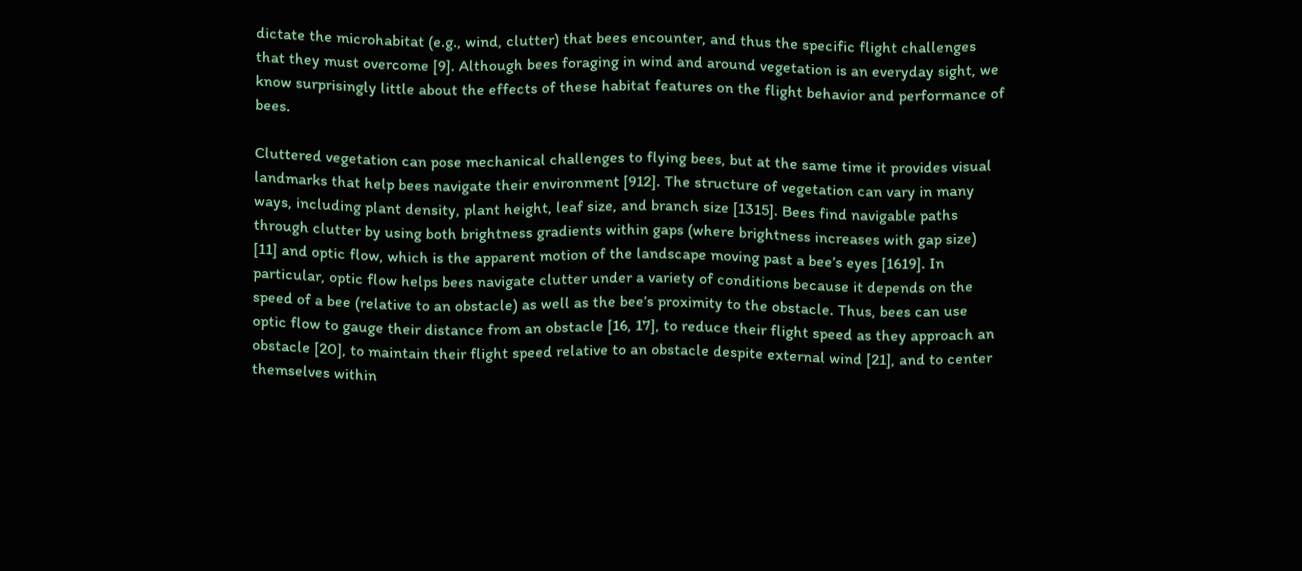dictate the microhabitat (e.g., wind, clutter) that bees encounter, and thus the specific flight challenges that they must overcome [9]. Although bees foraging in wind and around vegetation is an everyday sight, we know surprisingly little about the effects of these habitat features on the flight behavior and performance of bees.

Cluttered vegetation can pose mechanical challenges to flying bees, but at the same time it provides visual landmarks that help bees navigate their environment [912]. The structure of vegetation can vary in many ways, including plant density, plant height, leaf size, and branch size [1315]. Bees find navigable paths through clutter by using both brightness gradients within gaps (where brightness increases with gap size) [11] and optic flow, which is the apparent motion of the landscape moving past a bee’s eyes [1619]. In particular, optic flow helps bees navigate clutter under a variety of conditions because it depends on the speed of a bee (relative to an obstacle) as well as the bee’s proximity to the obstacle. Thus, bees can use optic flow to gauge their distance from an obstacle [16, 17], to reduce their flight speed as they approach an obstacle [20], to maintain their flight speed relative to an obstacle despite external wind [21], and to center themselves within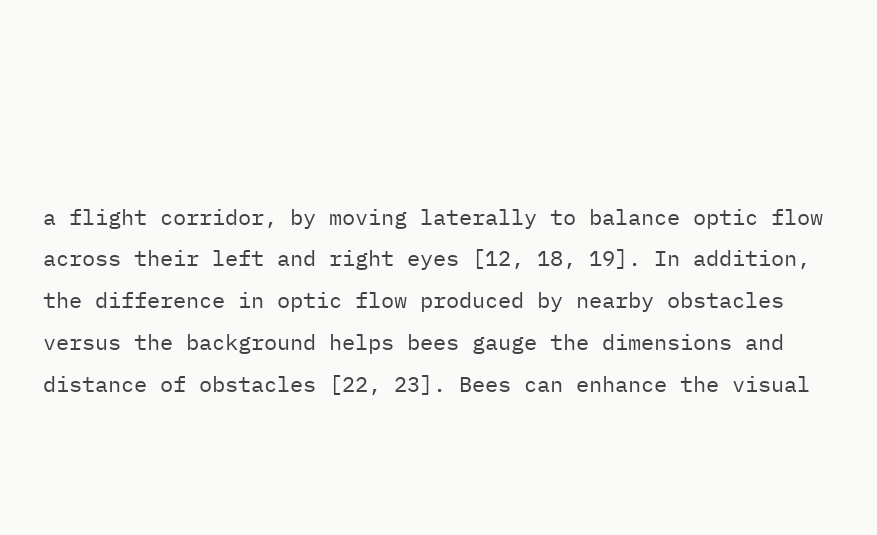a flight corridor, by moving laterally to balance optic flow across their left and right eyes [12, 18, 19]. In addition, the difference in optic flow produced by nearby obstacles versus the background helps bees gauge the dimensions and distance of obstacles [22, 23]. Bees can enhance the visual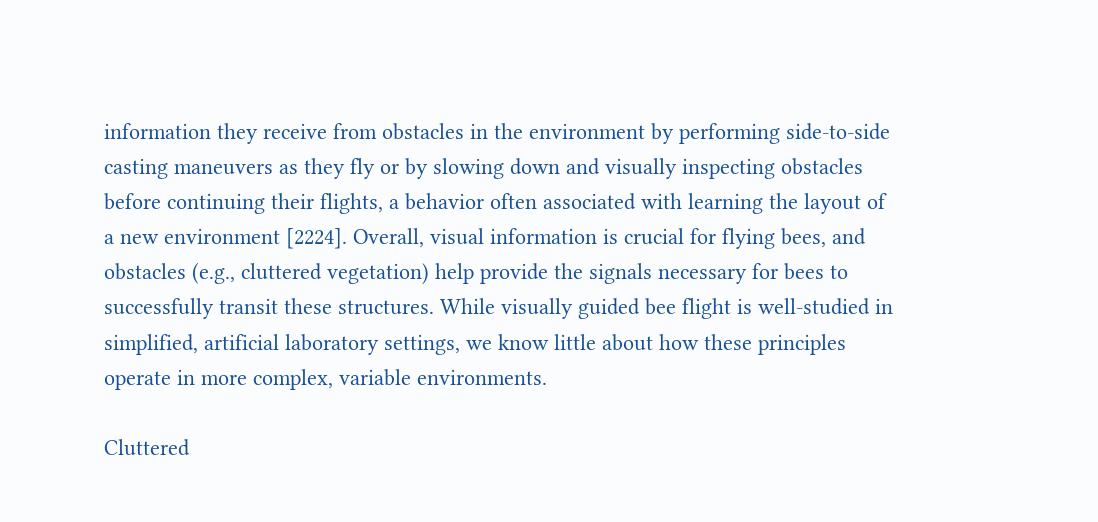information they receive from obstacles in the environment by performing side-to-side casting maneuvers as they fly or by slowing down and visually inspecting obstacles before continuing their flights, a behavior often associated with learning the layout of a new environment [2224]. Overall, visual information is crucial for flying bees, and obstacles (e.g., cluttered vegetation) help provide the signals necessary for bees to successfully transit these structures. While visually guided bee flight is well-studied in simplified, artificial laboratory settings, we know little about how these principles operate in more complex, variable environments.

Cluttered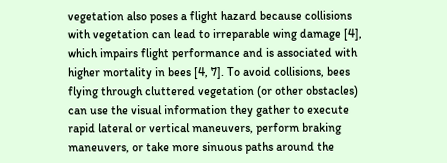vegetation also poses a flight hazard because collisions with vegetation can lead to irreparable wing damage [4], which impairs flight performance and is associated with higher mortality in bees [4, 7]. To avoid collisions, bees flying through cluttered vegetation (or other obstacles) can use the visual information they gather to execute rapid lateral or vertical maneuvers, perform braking maneuvers, or take more sinuous paths around the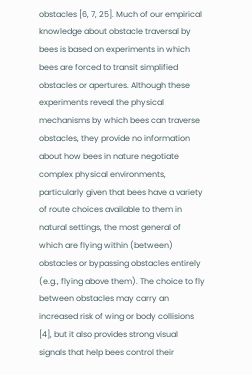obstacles [6, 7, 25]. Much of our empirical knowledge about obstacle traversal by bees is based on experiments in which bees are forced to transit simplified obstacles or apertures. Although these experiments reveal the physical mechanisms by which bees can traverse obstacles, they provide no information about how bees in nature negotiate complex physical environments, particularly given that bees have a variety of route choices available to them in natural settings, the most general of which are flying within (between) obstacles or bypassing obstacles entirely (e.g., flying above them). The choice to fly between obstacles may carry an increased risk of wing or body collisions [4], but it also provides strong visual signals that help bees control their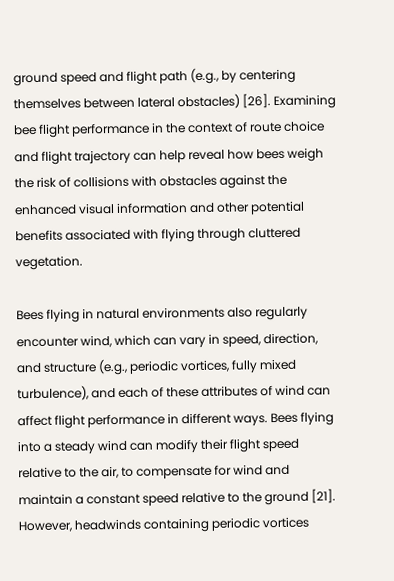ground speed and flight path (e.g., by centering themselves between lateral obstacles) [26]. Examining bee flight performance in the context of route choice and flight trajectory can help reveal how bees weigh the risk of collisions with obstacles against the enhanced visual information and other potential benefits associated with flying through cluttered vegetation.

Bees flying in natural environments also regularly encounter wind, which can vary in speed, direction, and structure (e.g., periodic vortices, fully mixed turbulence), and each of these attributes of wind can affect flight performance in different ways. Bees flying into a steady wind can modify their flight speed relative to the air, to compensate for wind and maintain a constant speed relative to the ground [21]. However, headwinds containing periodic vortices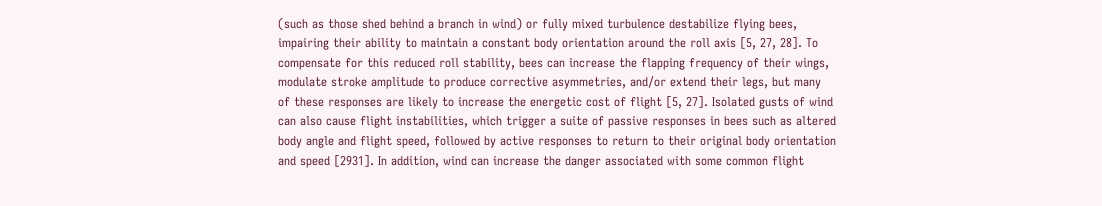(such as those shed behind a branch in wind) or fully mixed turbulence destabilize flying bees, impairing their ability to maintain a constant body orientation around the roll axis [5, 27, 28]. To compensate for this reduced roll stability, bees can increase the flapping frequency of their wings, modulate stroke amplitude to produce corrective asymmetries, and/or extend their legs, but many of these responses are likely to increase the energetic cost of flight [5, 27]. Isolated gusts of wind can also cause flight instabilities, which trigger a suite of passive responses in bees such as altered body angle and flight speed, followed by active responses to return to their original body orientation and speed [2931]. In addition, wind can increase the danger associated with some common flight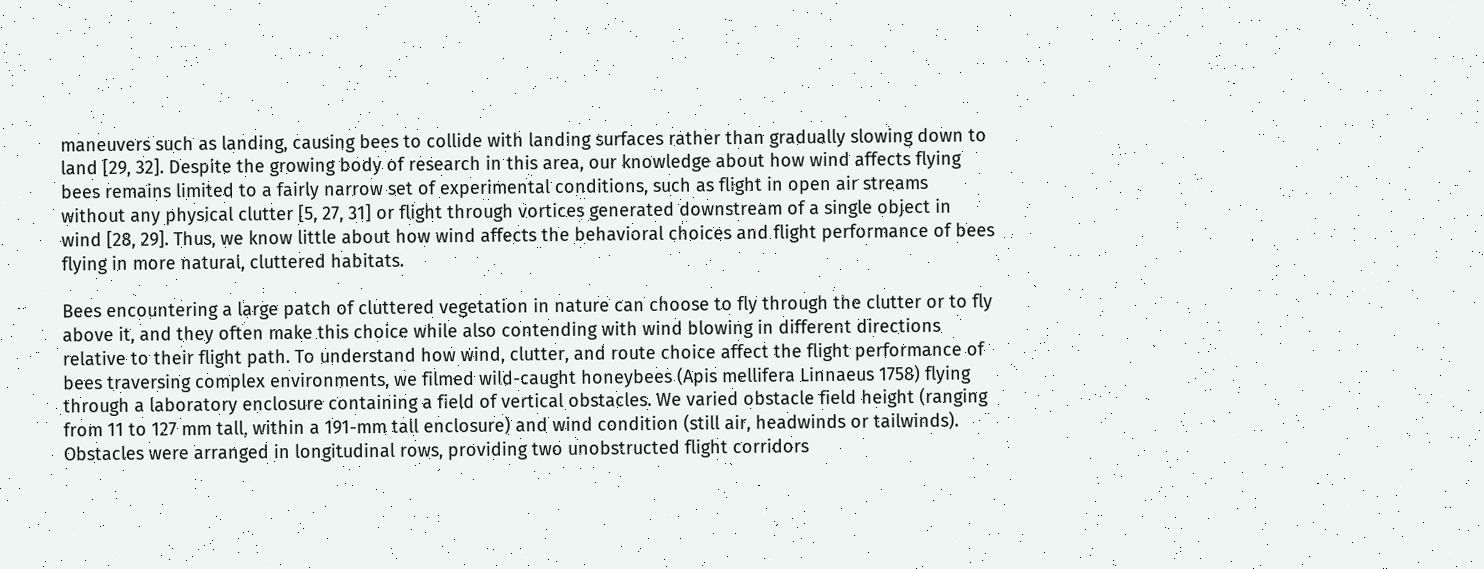maneuvers such as landing, causing bees to collide with landing surfaces rather than gradually slowing down to land [29, 32]. Despite the growing body of research in this area, our knowledge about how wind affects flying bees remains limited to a fairly narrow set of experimental conditions, such as flight in open air streams without any physical clutter [5, 27, 31] or flight through vortices generated downstream of a single object in wind [28, 29]. Thus, we know little about how wind affects the behavioral choices and flight performance of bees flying in more natural, cluttered habitats.

Bees encountering a large patch of cluttered vegetation in nature can choose to fly through the clutter or to fly above it, and they often make this choice while also contending with wind blowing in different directions relative to their flight path. To understand how wind, clutter, and route choice affect the flight performance of bees traversing complex environments, we filmed wild-caught honeybees (Apis mellifera Linnaeus 1758) flying through a laboratory enclosure containing a field of vertical obstacles. We varied obstacle field height (ranging from 11 to 127 mm tall, within a 191-mm tall enclosure) and wind condition (still air, headwinds or tailwinds). Obstacles were arranged in longitudinal rows, providing two unobstructed flight corridors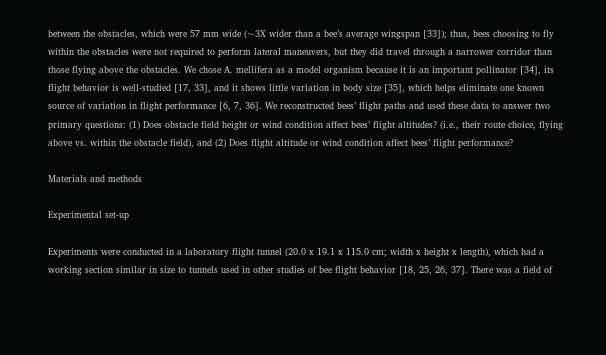between the obstacles, which were 57 mm wide (~3X wider than a bee’s average wingspan [33]); thus, bees choosing to fly within the obstacles were not required to perform lateral maneuvers, but they did travel through a narrower corridor than those flying above the obstacles. We chose A. mellifera as a model organism because it is an important pollinator [34], its flight behavior is well-studied [17, 33], and it shows little variation in body size [35], which helps eliminate one known source of variation in flight performance [6, 7, 36]. We reconstructed bees’ flight paths and used these data to answer two primary questions: (1) Does obstacle field height or wind condition affect bees’ flight altitudes? (i.e., their route choice, flying above vs. within the obstacle field), and (2) Does flight altitude or wind condition affect bees’ flight performance?

Materials and methods

Experimental set-up

Experiments were conducted in a laboratory flight tunnel (20.0 x 19.1 x 115.0 cm; width x height x length), which had a working section similar in size to tunnels used in other studies of bee flight behavior [18, 25, 26, 37]. There was a field of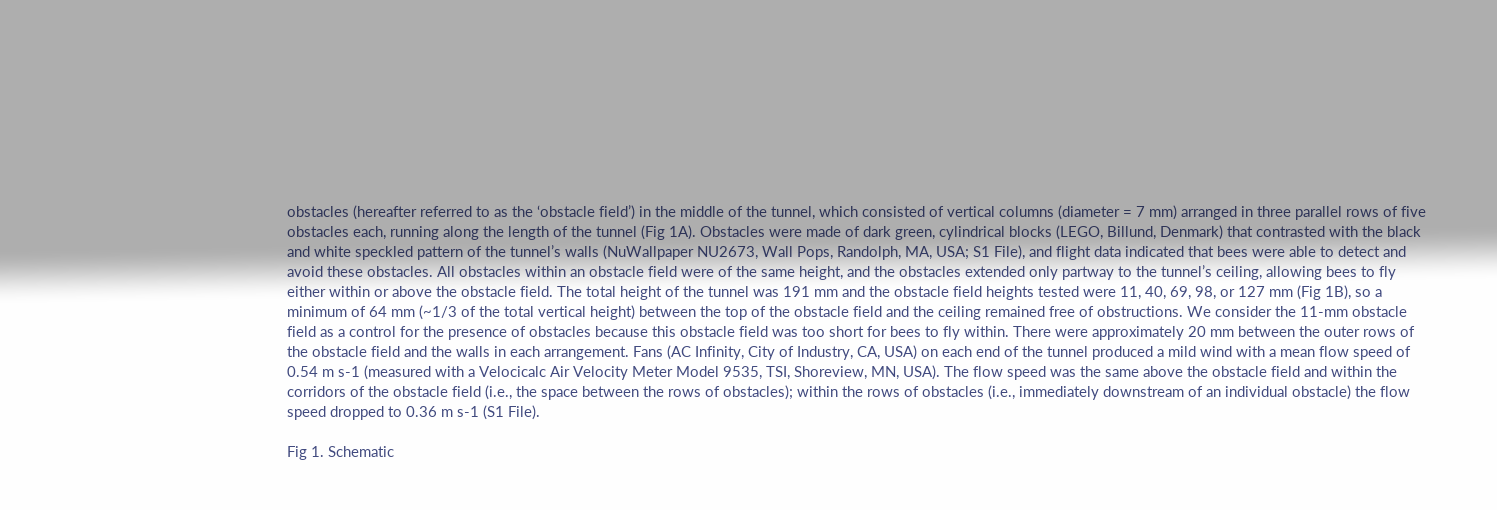obstacles (hereafter referred to as the ‘obstacle field’) in the middle of the tunnel, which consisted of vertical columns (diameter = 7 mm) arranged in three parallel rows of five obstacles each, running along the length of the tunnel (Fig 1A). Obstacles were made of dark green, cylindrical blocks (LEGO, Billund, Denmark) that contrasted with the black and white speckled pattern of the tunnel’s walls (NuWallpaper NU2673, Wall Pops, Randolph, MA, USA; S1 File), and flight data indicated that bees were able to detect and avoid these obstacles. All obstacles within an obstacle field were of the same height, and the obstacles extended only partway to the tunnel’s ceiling, allowing bees to fly either within or above the obstacle field. The total height of the tunnel was 191 mm and the obstacle field heights tested were 11, 40, 69, 98, or 127 mm (Fig 1B), so a minimum of 64 mm (~1/3 of the total vertical height) between the top of the obstacle field and the ceiling remained free of obstructions. We consider the 11-mm obstacle field as a control for the presence of obstacles because this obstacle field was too short for bees to fly within. There were approximately 20 mm between the outer rows of the obstacle field and the walls in each arrangement. Fans (AC Infinity, City of Industry, CA, USA) on each end of the tunnel produced a mild wind with a mean flow speed of 0.54 m s-1 (measured with a Velocicalc Air Velocity Meter Model 9535, TSI, Shoreview, MN, USA). The flow speed was the same above the obstacle field and within the corridors of the obstacle field (i.e., the space between the rows of obstacles); within the rows of obstacles (i.e., immediately downstream of an individual obstacle) the flow speed dropped to 0.36 m s-1 (S1 File).

Fig 1. Schematic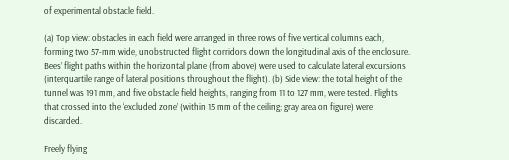of experimental obstacle field.

(a) Top view: obstacles in each field were arranged in three rows of five vertical columns each, forming two 57-mm wide, unobstructed flight corridors down the longitudinal axis of the enclosure. Bees’ flight paths within the horizontal plane (from above) were used to calculate lateral excursions (interquartile range of lateral positions throughout the flight). (b) Side view: the total height of the tunnel was 191 mm, and five obstacle field heights, ranging from 11 to 127 mm, were tested. Flights that crossed into the ‘excluded zone’ (within 15 mm of the ceiling; gray area on figure) were discarded.

Freely flying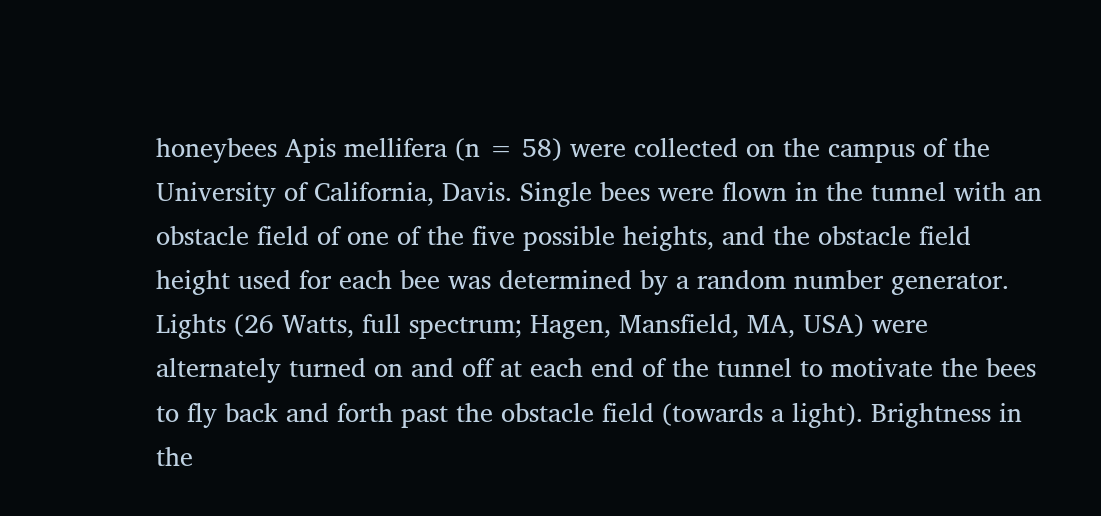honeybees Apis mellifera (n = 58) were collected on the campus of the University of California, Davis. Single bees were flown in the tunnel with an obstacle field of one of the five possible heights, and the obstacle field height used for each bee was determined by a random number generator. Lights (26 Watts, full spectrum; Hagen, Mansfield, MA, USA) were alternately turned on and off at each end of the tunnel to motivate the bees to fly back and forth past the obstacle field (towards a light). Brightness in the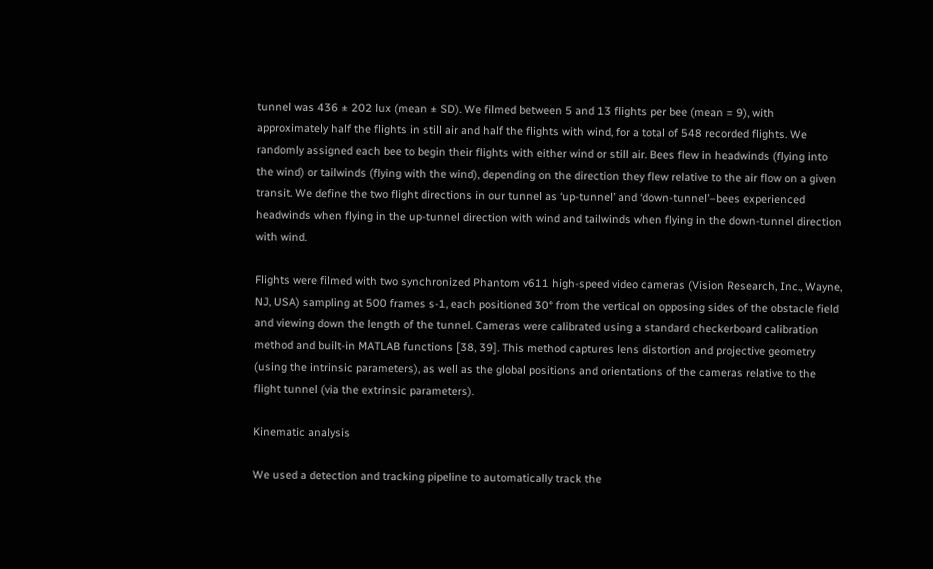tunnel was 436 ± 202 lux (mean ± SD). We filmed between 5 and 13 flights per bee (mean = 9), with approximately half the flights in still air and half the flights with wind, for a total of 548 recorded flights. We randomly assigned each bee to begin their flights with either wind or still air. Bees flew in headwinds (flying into the wind) or tailwinds (flying with the wind), depending on the direction they flew relative to the air flow on a given transit. We define the two flight directions in our tunnel as ‘up-tunnel’ and ‘down-tunnel’–bees experienced headwinds when flying in the up-tunnel direction with wind and tailwinds when flying in the down-tunnel direction with wind.

Flights were filmed with two synchronized Phantom v611 high-speed video cameras (Vision Research, Inc., Wayne, NJ, USA) sampling at 500 frames s-1, each positioned 30° from the vertical on opposing sides of the obstacle field and viewing down the length of the tunnel. Cameras were calibrated using a standard checkerboard calibration method and built-in MATLAB functions [38, 39]. This method captures lens distortion and projective geometry (using the intrinsic parameters), as well as the global positions and orientations of the cameras relative to the flight tunnel (via the extrinsic parameters).

Kinematic analysis

We used a detection and tracking pipeline to automatically track the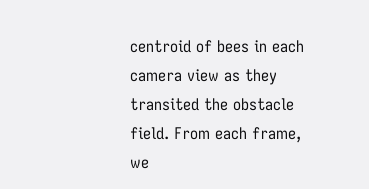centroid of bees in each camera view as they transited the obstacle field. From each frame, we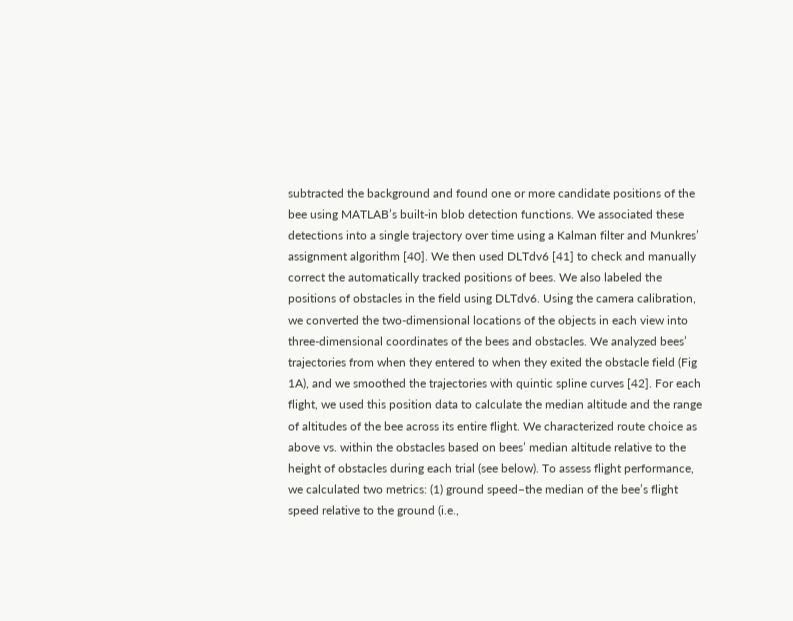subtracted the background and found one or more candidate positions of the bee using MATLAB’s built-in blob detection functions. We associated these detections into a single trajectory over time using a Kalman filter and Munkres’ assignment algorithm [40]. We then used DLTdv6 [41] to check and manually correct the automatically tracked positions of bees. We also labeled the positions of obstacles in the field using DLTdv6. Using the camera calibration, we converted the two-dimensional locations of the objects in each view into three-dimensional coordinates of the bees and obstacles. We analyzed bees’ trajectories from when they entered to when they exited the obstacle field (Fig 1A), and we smoothed the trajectories with quintic spline curves [42]. For each flight, we used this position data to calculate the median altitude and the range of altitudes of the bee across its entire flight. We characterized route choice as above vs. within the obstacles based on bees’ median altitude relative to the height of obstacles during each trial (see below). To assess flight performance, we calculated two metrics: (1) ground speed–the median of the bee’s flight speed relative to the ground (i.e.,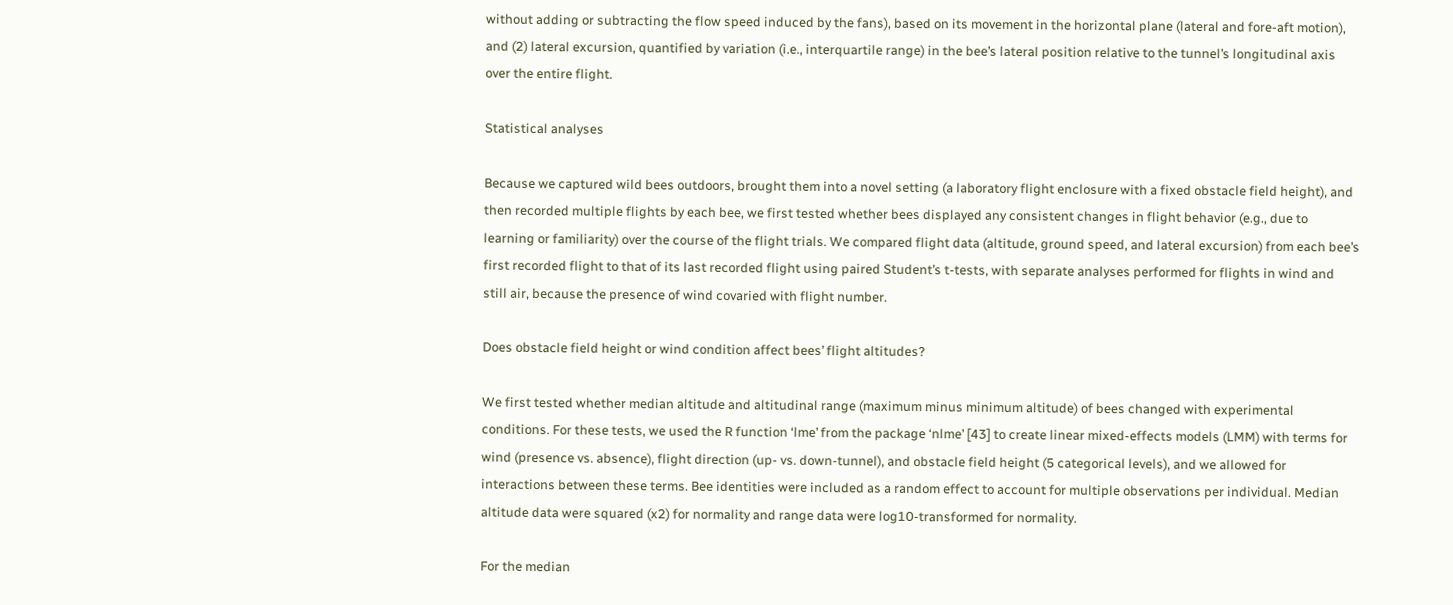without adding or subtracting the flow speed induced by the fans), based on its movement in the horizontal plane (lateral and fore-aft motion), and (2) lateral excursion, quantified by variation (i.e., interquartile range) in the bee’s lateral position relative to the tunnel’s longitudinal axis over the entire flight.

Statistical analyses

Because we captured wild bees outdoors, brought them into a novel setting (a laboratory flight enclosure with a fixed obstacle field height), and then recorded multiple flights by each bee, we first tested whether bees displayed any consistent changes in flight behavior (e.g., due to learning or familiarity) over the course of the flight trials. We compared flight data (altitude, ground speed, and lateral excursion) from each bee’s first recorded flight to that of its last recorded flight using paired Student’s t-tests, with separate analyses performed for flights in wind and still air, because the presence of wind covaried with flight number.

Does obstacle field height or wind condition affect bees’ flight altitudes?

We first tested whether median altitude and altitudinal range (maximum minus minimum altitude) of bees changed with experimental conditions. For these tests, we used the R function ‘lme’ from the package ‘nlme’ [43] to create linear mixed-effects models (LMM) with terms for wind (presence vs. absence), flight direction (up- vs. down-tunnel), and obstacle field height (5 categorical levels), and we allowed for interactions between these terms. Bee identities were included as a random effect to account for multiple observations per individual. Median altitude data were squared (x2) for normality and range data were log10-transformed for normality.

For the median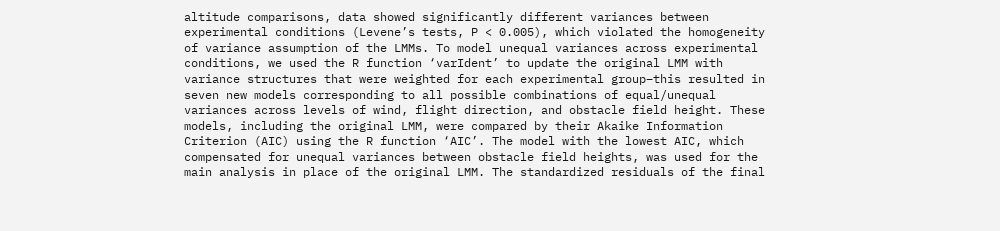altitude comparisons, data showed significantly different variances between experimental conditions (Levene’s tests, P < 0.005), which violated the homogeneity of variance assumption of the LMMs. To model unequal variances across experimental conditions, we used the R function ‘varIdent’ to update the original LMM with variance structures that were weighted for each experimental group–this resulted in seven new models corresponding to all possible combinations of equal/unequal variances across levels of wind, flight direction, and obstacle field height. These models, including the original LMM, were compared by their Akaike Information Criterion (AIC) using the R function ‘AIC’. The model with the lowest AIC, which compensated for unequal variances between obstacle field heights, was used for the main analysis in place of the original LMM. The standardized residuals of the final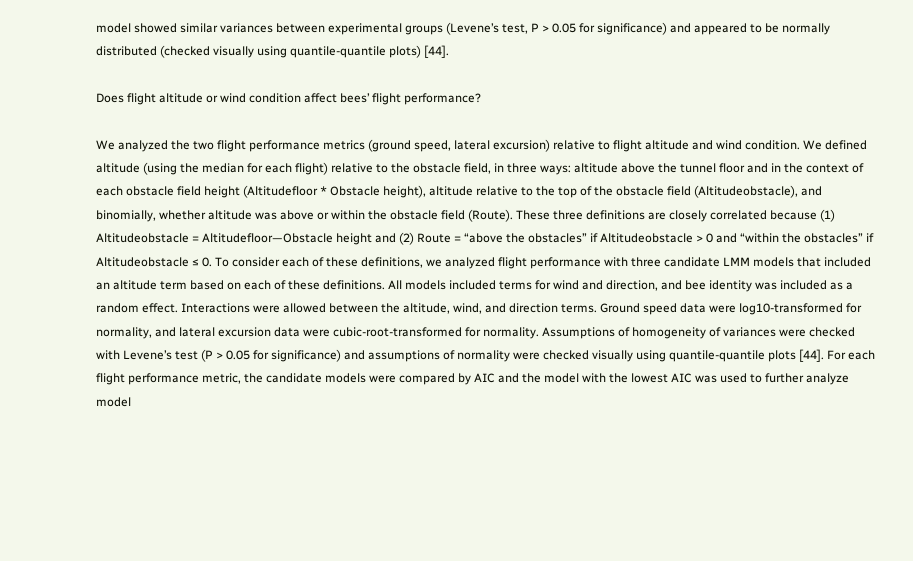model showed similar variances between experimental groups (Levene’s test, P > 0.05 for significance) and appeared to be normally distributed (checked visually using quantile-quantile plots) [44].

Does flight altitude or wind condition affect bees’ flight performance?

We analyzed the two flight performance metrics (ground speed, lateral excursion) relative to flight altitude and wind condition. We defined altitude (using the median for each flight) relative to the obstacle field, in three ways: altitude above the tunnel floor and in the context of each obstacle field height (Altitudefloor * Obstacle height), altitude relative to the top of the obstacle field (Altitudeobstacle), and binomially, whether altitude was above or within the obstacle field (Route). These three definitions are closely correlated because (1) Altitudeobstacle = Altitudefloor—Obstacle height and (2) Route = “above the obstacles” if Altitudeobstacle > 0 and “within the obstacles” if Altitudeobstacle ≤ 0. To consider each of these definitions, we analyzed flight performance with three candidate LMM models that included an altitude term based on each of these definitions. All models included terms for wind and direction, and bee identity was included as a random effect. Interactions were allowed between the altitude, wind, and direction terms. Ground speed data were log10-transformed for normality, and lateral excursion data were cubic-root-transformed for normality. Assumptions of homogeneity of variances were checked with Levene’s test (P > 0.05 for significance) and assumptions of normality were checked visually using quantile-quantile plots [44]. For each flight performance metric, the candidate models were compared by AIC and the model with the lowest AIC was used to further analyze model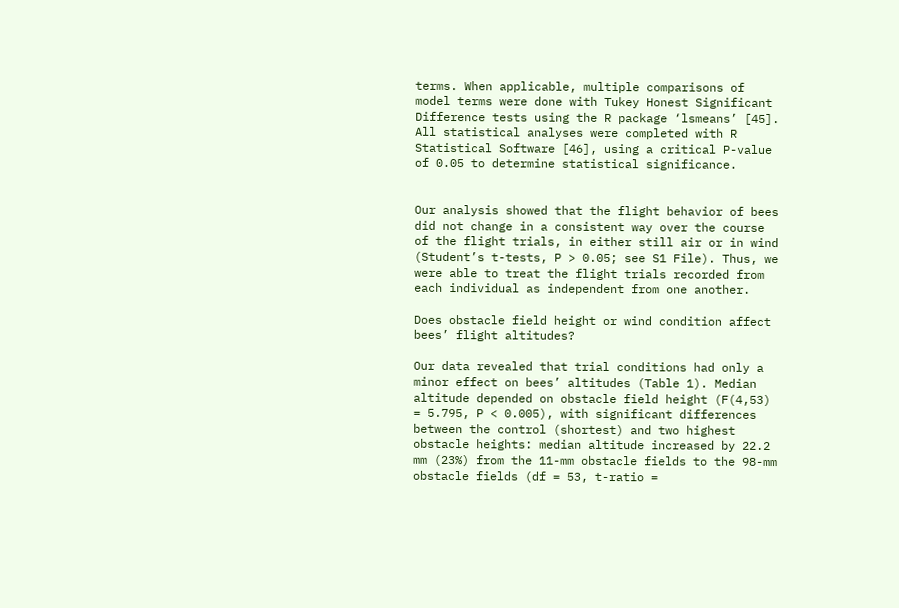terms. When applicable, multiple comparisons of model terms were done with Tukey Honest Significant Difference tests using the R package ‘lsmeans’ [45]. All statistical analyses were completed with R Statistical Software [46], using a critical P-value of 0.05 to determine statistical significance.


Our analysis showed that the flight behavior of bees did not change in a consistent way over the course of the flight trials, in either still air or in wind (Student’s t-tests, P > 0.05; see S1 File). Thus, we were able to treat the flight trials recorded from each individual as independent from one another.

Does obstacle field height or wind condition affect bees’ flight altitudes?

Our data revealed that trial conditions had only a minor effect on bees’ altitudes (Table 1). Median altitude depended on obstacle field height (F(4,53) = 5.795, P < 0.005), with significant differences between the control (shortest) and two highest obstacle heights: median altitude increased by 22.2 mm (23%) from the 11-mm obstacle fields to the 98-mm obstacle fields (df = 53, t-ratio =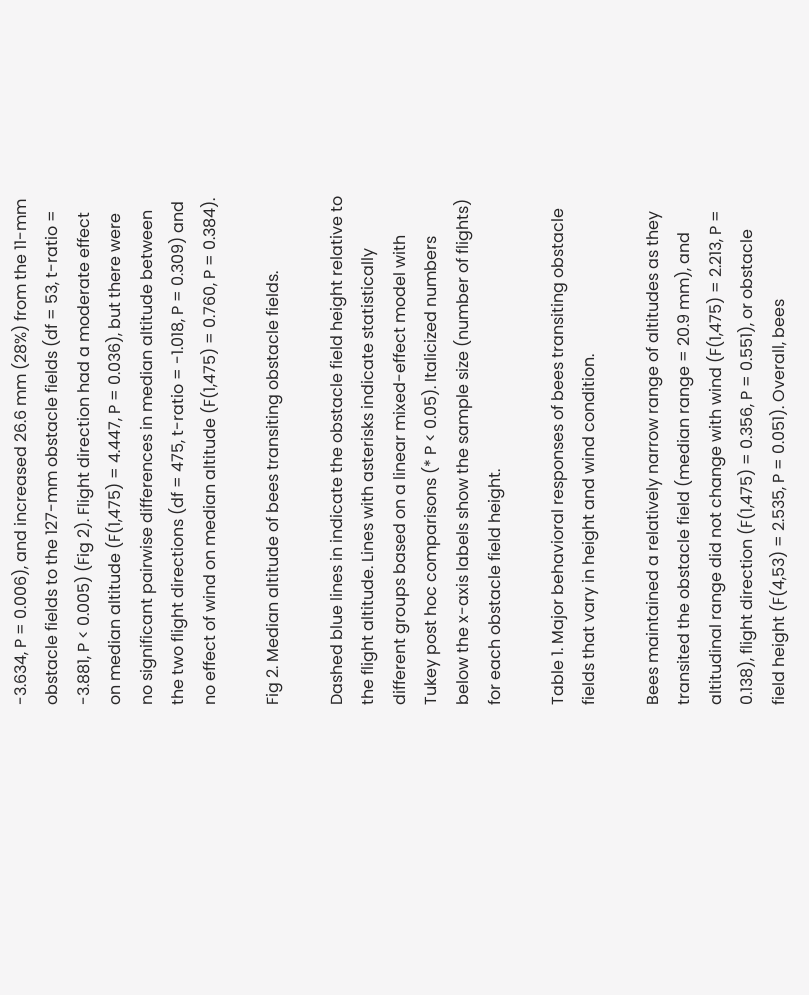-3.634, P = 0.006), and increased 26.6 mm (28%) from the 11-mm obstacle fields to the 127-mm obstacle fields (df = 53, t-ratio = -3.881, P < 0.005) (Fig 2). Flight direction had a moderate effect on median altitude (F(1,475) = 4.447, P = 0.036), but there were no significant pairwise differences in median altitude between the two flight directions (df = 475, t-ratio = -1.018, P = 0.309) and no effect of wind on median altitude (F(1,475) = 0.760, P = 0.384).

Fig 2. Median altitude of bees transiting obstacle fields.

Dashed blue lines in indicate the obstacle field height relative to the flight altitude. Lines with asterisks indicate statistically different groups based on a linear mixed-effect model with Tukey post hoc comparisons (* P < 0.05). Italicized numbers below the x-axis labels show the sample size (number of flights) for each obstacle field height.

Table 1. Major behavioral responses of bees transiting obstacle fields that vary in height and wind condition.

Bees maintained a relatively narrow range of altitudes as they transited the obstacle field (median range = 20.9 mm), and altitudinal range did not change with wind (F(1,475) = 2.213, P = 0.138), flight direction (F(1,475) = 0.356, P = 0.551), or obstacle field height (F(4,53) = 2.535, P = 0.051). Overall, bees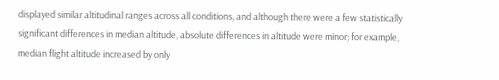displayed similar altitudinal ranges across all conditions, and although there were a few statistically significant differences in median altitude, absolute differences in altitude were minor; for example, median flight altitude increased by only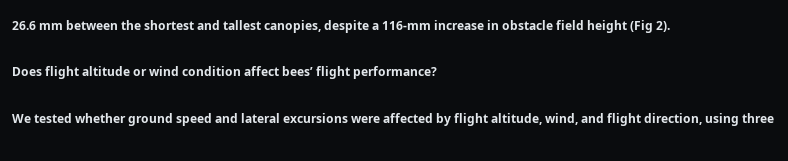26.6 mm between the shortest and tallest canopies, despite a 116-mm increase in obstacle field height (Fig 2).

Does flight altitude or wind condition affect bees’ flight performance?

We tested whether ground speed and lateral excursions were affected by flight altitude, wind, and flight direction, using three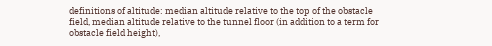definitions of altitude: median altitude relative to the top of the obstacle field, median altitude relative to the tunnel floor (in addition to a term for obstacle field height),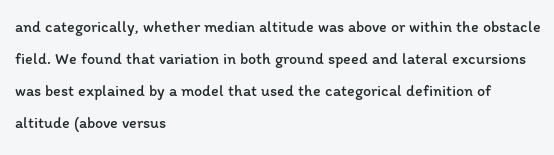and categorically, whether median altitude was above or within the obstacle field. We found that variation in both ground speed and lateral excursions was best explained by a model that used the categorical definition of altitude (above versus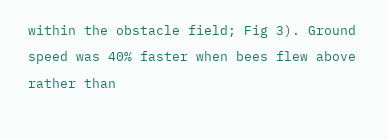within the obstacle field; Fig 3). Ground speed was 40% faster when bees flew above rather than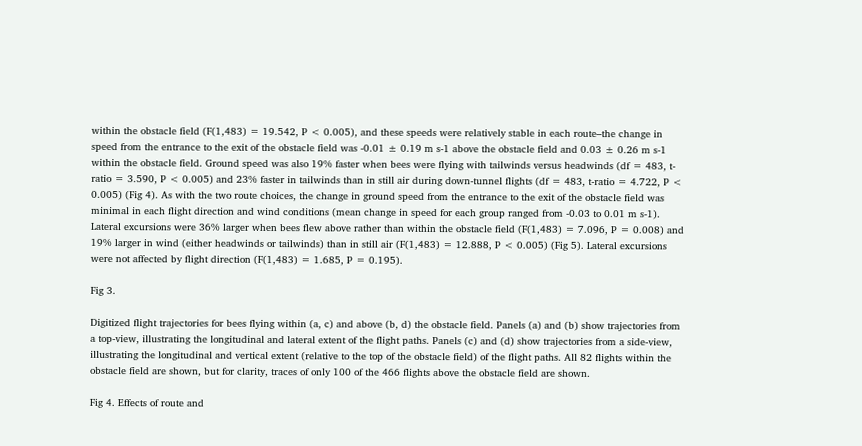within the obstacle field (F(1,483) = 19.542, P < 0.005), and these speeds were relatively stable in each route–the change in speed from the entrance to the exit of the obstacle field was -0.01 ± 0.19 m s-1 above the obstacle field and 0.03 ± 0.26 m s-1 within the obstacle field. Ground speed was also 19% faster when bees were flying with tailwinds versus headwinds (df = 483, t-ratio = 3.590, P < 0.005) and 23% faster in tailwinds than in still air during down-tunnel flights (df = 483, t-ratio = 4.722, P < 0.005) (Fig 4). As with the two route choices, the change in ground speed from the entrance to the exit of the obstacle field was minimal in each flight direction and wind conditions (mean change in speed for each group ranged from -0.03 to 0.01 m s-1). Lateral excursions were 36% larger when bees flew above rather than within the obstacle field (F(1,483) = 7.096, P = 0.008) and 19% larger in wind (either headwinds or tailwinds) than in still air (F(1,483) = 12.888, P < 0.005) (Fig 5). Lateral excursions were not affected by flight direction (F(1,483) = 1.685, P = 0.195).

Fig 3.

Digitized flight trajectories for bees flying within (a, c) and above (b, d) the obstacle field. Panels (a) and (b) show trajectories from a top-view, illustrating the longitudinal and lateral extent of the flight paths. Panels (c) and (d) show trajectories from a side-view, illustrating the longitudinal and vertical extent (relative to the top of the obstacle field) of the flight paths. All 82 flights within the obstacle field are shown, but for clarity, traces of only 100 of the 466 flights above the obstacle field are shown.

Fig 4. Effects of route and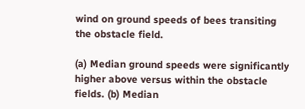wind on ground speeds of bees transiting the obstacle field.

(a) Median ground speeds were significantly higher above versus within the obstacle fields. (b) Median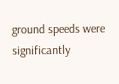ground speeds were significantly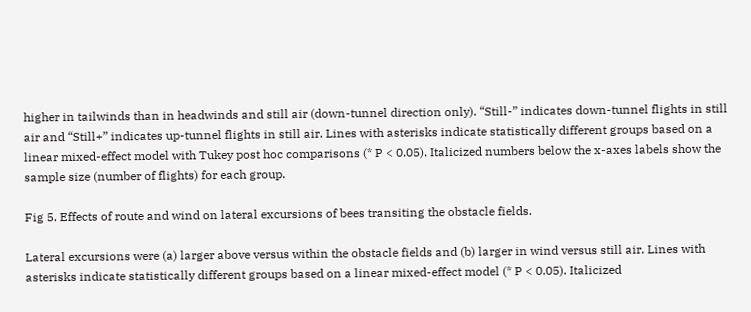higher in tailwinds than in headwinds and still air (down-tunnel direction only). “Still-” indicates down-tunnel flights in still air and “Still+” indicates up-tunnel flights in still air. Lines with asterisks indicate statistically different groups based on a linear mixed-effect model with Tukey post hoc comparisons (* P < 0.05). Italicized numbers below the x-axes labels show the sample size (number of flights) for each group.

Fig 5. Effects of route and wind on lateral excursions of bees transiting the obstacle fields.

Lateral excursions were (a) larger above versus within the obstacle fields and (b) larger in wind versus still air. Lines with asterisks indicate statistically different groups based on a linear mixed-effect model (* P < 0.05). Italicized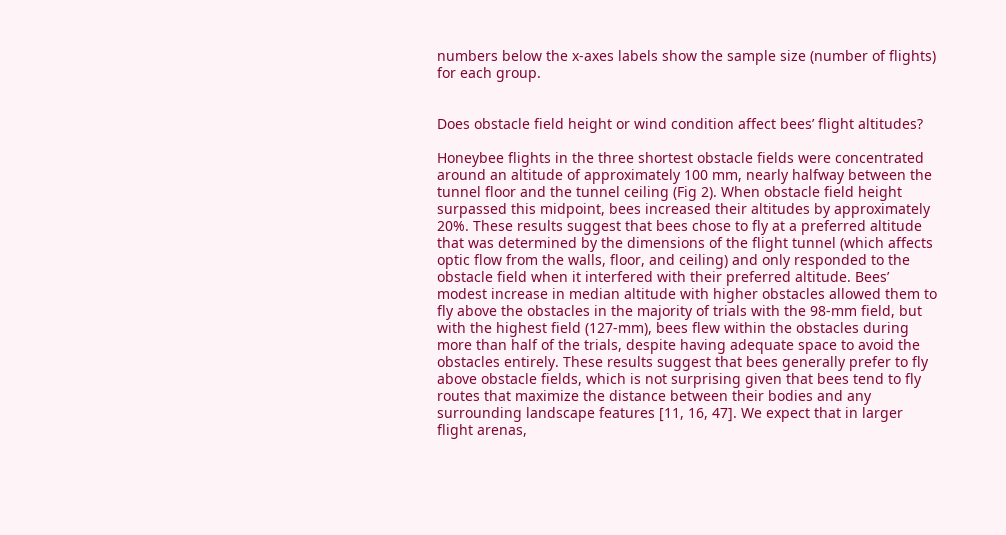numbers below the x-axes labels show the sample size (number of flights) for each group.


Does obstacle field height or wind condition affect bees’ flight altitudes?

Honeybee flights in the three shortest obstacle fields were concentrated around an altitude of approximately 100 mm, nearly halfway between the tunnel floor and the tunnel ceiling (Fig 2). When obstacle field height surpassed this midpoint, bees increased their altitudes by approximately 20%. These results suggest that bees chose to fly at a preferred altitude that was determined by the dimensions of the flight tunnel (which affects optic flow from the walls, floor, and ceiling) and only responded to the obstacle field when it interfered with their preferred altitude. Bees’ modest increase in median altitude with higher obstacles allowed them to fly above the obstacles in the majority of trials with the 98-mm field, but with the highest field (127-mm), bees flew within the obstacles during more than half of the trials, despite having adequate space to avoid the obstacles entirely. These results suggest that bees generally prefer to fly above obstacle fields, which is not surprising given that bees tend to fly routes that maximize the distance between their bodies and any surrounding landscape features [11, 16, 47]. We expect that in larger flight arenas,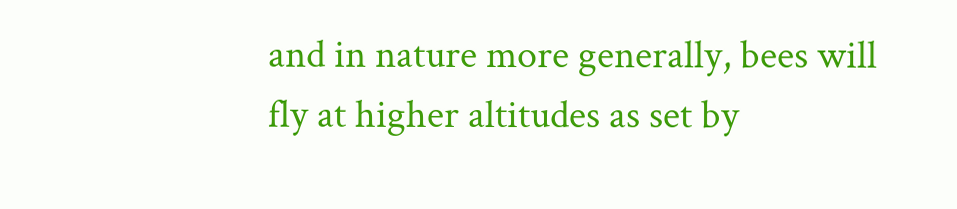and in nature more generally, bees will fly at higher altitudes as set by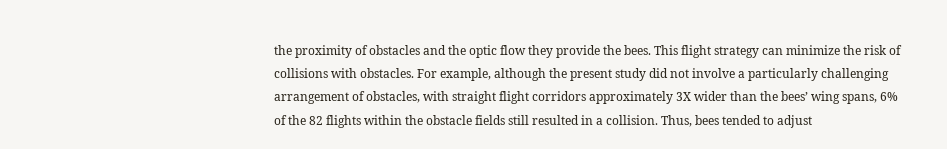the proximity of obstacles and the optic flow they provide the bees. This flight strategy can minimize the risk of collisions with obstacles. For example, although the present study did not involve a particularly challenging arrangement of obstacles, with straight flight corridors approximately 3X wider than the bees’ wing spans, 6% of the 82 flights within the obstacle fields still resulted in a collision. Thus, bees tended to adjust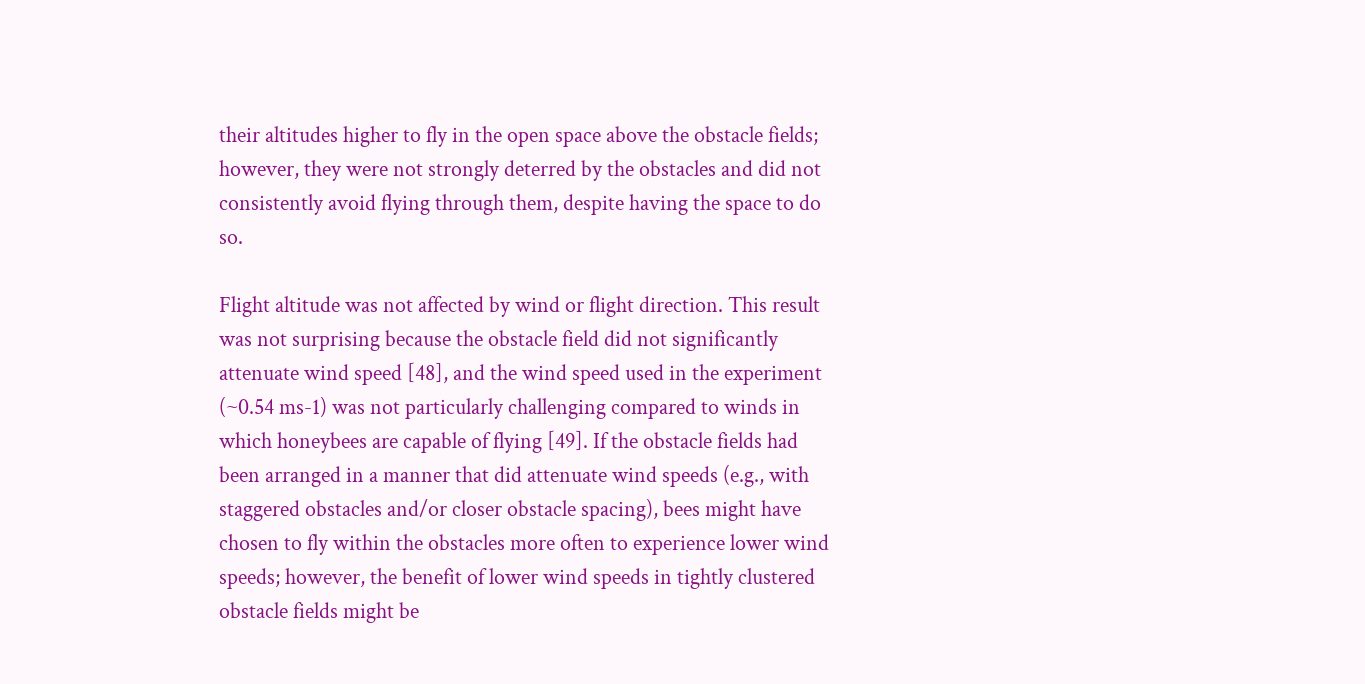their altitudes higher to fly in the open space above the obstacle fields; however, they were not strongly deterred by the obstacles and did not consistently avoid flying through them, despite having the space to do so.

Flight altitude was not affected by wind or flight direction. This result was not surprising because the obstacle field did not significantly attenuate wind speed [48], and the wind speed used in the experiment (~0.54 ms-1) was not particularly challenging compared to winds in which honeybees are capable of flying [49]. If the obstacle fields had been arranged in a manner that did attenuate wind speeds (e.g., with staggered obstacles and/or closer obstacle spacing), bees might have chosen to fly within the obstacles more often to experience lower wind speeds; however, the benefit of lower wind speeds in tightly clustered obstacle fields might be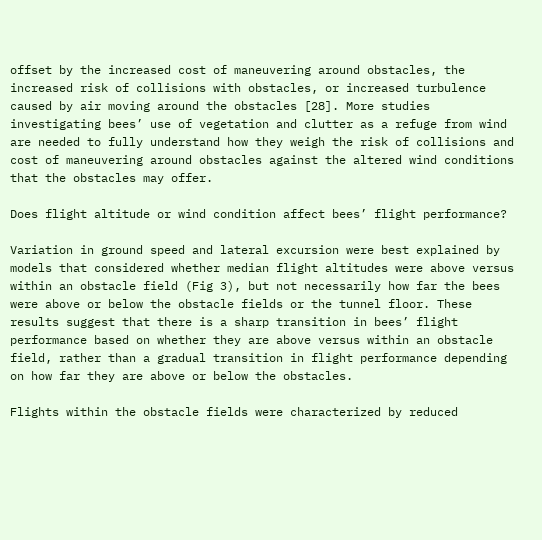offset by the increased cost of maneuvering around obstacles, the increased risk of collisions with obstacles, or increased turbulence caused by air moving around the obstacles [28]. More studies investigating bees’ use of vegetation and clutter as a refuge from wind are needed to fully understand how they weigh the risk of collisions and cost of maneuvering around obstacles against the altered wind conditions that the obstacles may offer.

Does flight altitude or wind condition affect bees’ flight performance?

Variation in ground speed and lateral excursion were best explained by models that considered whether median flight altitudes were above versus within an obstacle field (Fig 3), but not necessarily how far the bees were above or below the obstacle fields or the tunnel floor. These results suggest that there is a sharp transition in bees’ flight performance based on whether they are above versus within an obstacle field, rather than a gradual transition in flight performance depending on how far they are above or below the obstacles.

Flights within the obstacle fields were characterized by reduced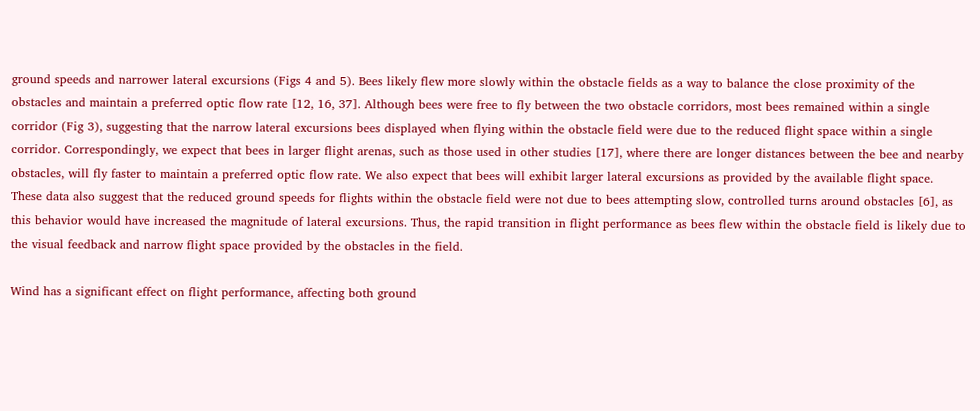ground speeds and narrower lateral excursions (Figs 4 and 5). Bees likely flew more slowly within the obstacle fields as a way to balance the close proximity of the obstacles and maintain a preferred optic flow rate [12, 16, 37]. Although bees were free to fly between the two obstacle corridors, most bees remained within a single corridor (Fig 3), suggesting that the narrow lateral excursions bees displayed when flying within the obstacle field were due to the reduced flight space within a single corridor. Correspondingly, we expect that bees in larger flight arenas, such as those used in other studies [17], where there are longer distances between the bee and nearby obstacles, will fly faster to maintain a preferred optic flow rate. We also expect that bees will exhibit larger lateral excursions as provided by the available flight space. These data also suggest that the reduced ground speeds for flights within the obstacle field were not due to bees attempting slow, controlled turns around obstacles [6], as this behavior would have increased the magnitude of lateral excursions. Thus, the rapid transition in flight performance as bees flew within the obstacle field is likely due to the visual feedback and narrow flight space provided by the obstacles in the field.

Wind has a significant effect on flight performance, affecting both ground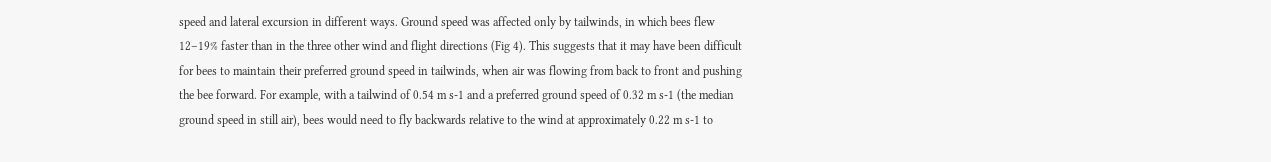speed and lateral excursion in different ways. Ground speed was affected only by tailwinds, in which bees flew 12–19% faster than in the three other wind and flight directions (Fig 4). This suggests that it may have been difficult for bees to maintain their preferred ground speed in tailwinds, when air was flowing from back to front and pushing the bee forward. For example, with a tailwind of 0.54 m s-1 and a preferred ground speed of 0.32 m s-1 (the median ground speed in still air), bees would need to fly backwards relative to the wind at approximately 0.22 m s-1 to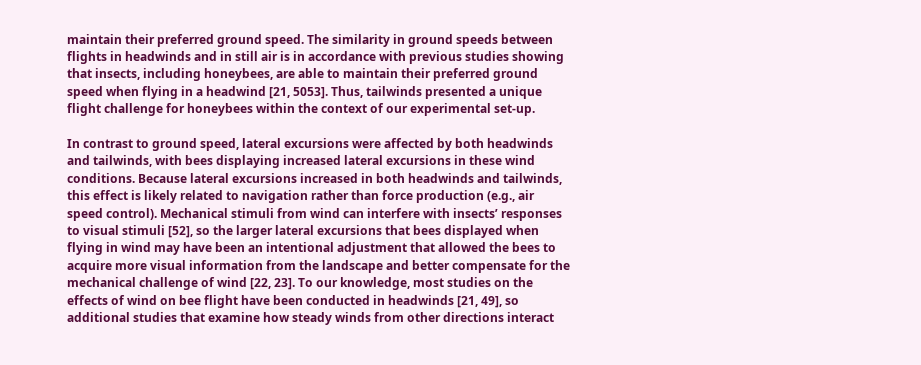maintain their preferred ground speed. The similarity in ground speeds between flights in headwinds and in still air is in accordance with previous studies showing that insects, including honeybees, are able to maintain their preferred ground speed when flying in a headwind [21, 5053]. Thus, tailwinds presented a unique flight challenge for honeybees within the context of our experimental set-up.

In contrast to ground speed, lateral excursions were affected by both headwinds and tailwinds, with bees displaying increased lateral excursions in these wind conditions. Because lateral excursions increased in both headwinds and tailwinds, this effect is likely related to navigation rather than force production (e.g., air speed control). Mechanical stimuli from wind can interfere with insects’ responses to visual stimuli [52], so the larger lateral excursions that bees displayed when flying in wind may have been an intentional adjustment that allowed the bees to acquire more visual information from the landscape and better compensate for the mechanical challenge of wind [22, 23]. To our knowledge, most studies on the effects of wind on bee flight have been conducted in headwinds [21, 49], so additional studies that examine how steady winds from other directions interact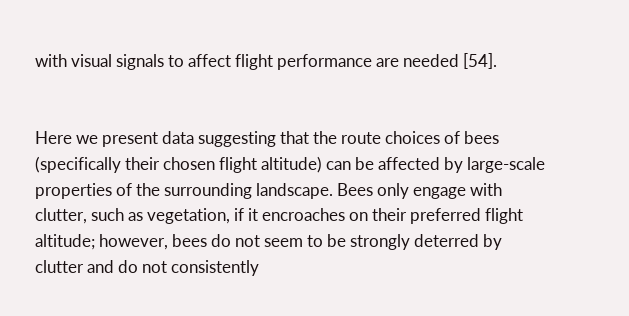with visual signals to affect flight performance are needed [54].


Here we present data suggesting that the route choices of bees (specifically their chosen flight altitude) can be affected by large-scale properties of the surrounding landscape. Bees only engage with clutter, such as vegetation, if it encroaches on their preferred flight altitude; however, bees do not seem to be strongly deterred by clutter and do not consistently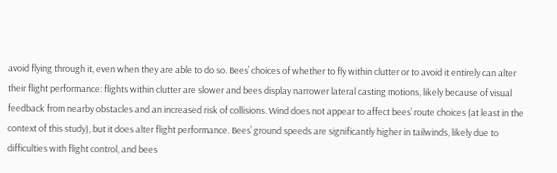avoid flying through it, even when they are able to do so. Bees’ choices of whether to fly within clutter or to avoid it entirely can alter their flight performance: flights within clutter are slower and bees display narrower lateral casting motions, likely because of visual feedback from nearby obstacles and an increased risk of collisions. Wind does not appear to affect bees’ route choices (at least in the context of this study), but it does alter flight performance. Bees’ ground speeds are significantly higher in tailwinds, likely due to difficulties with flight control, and bees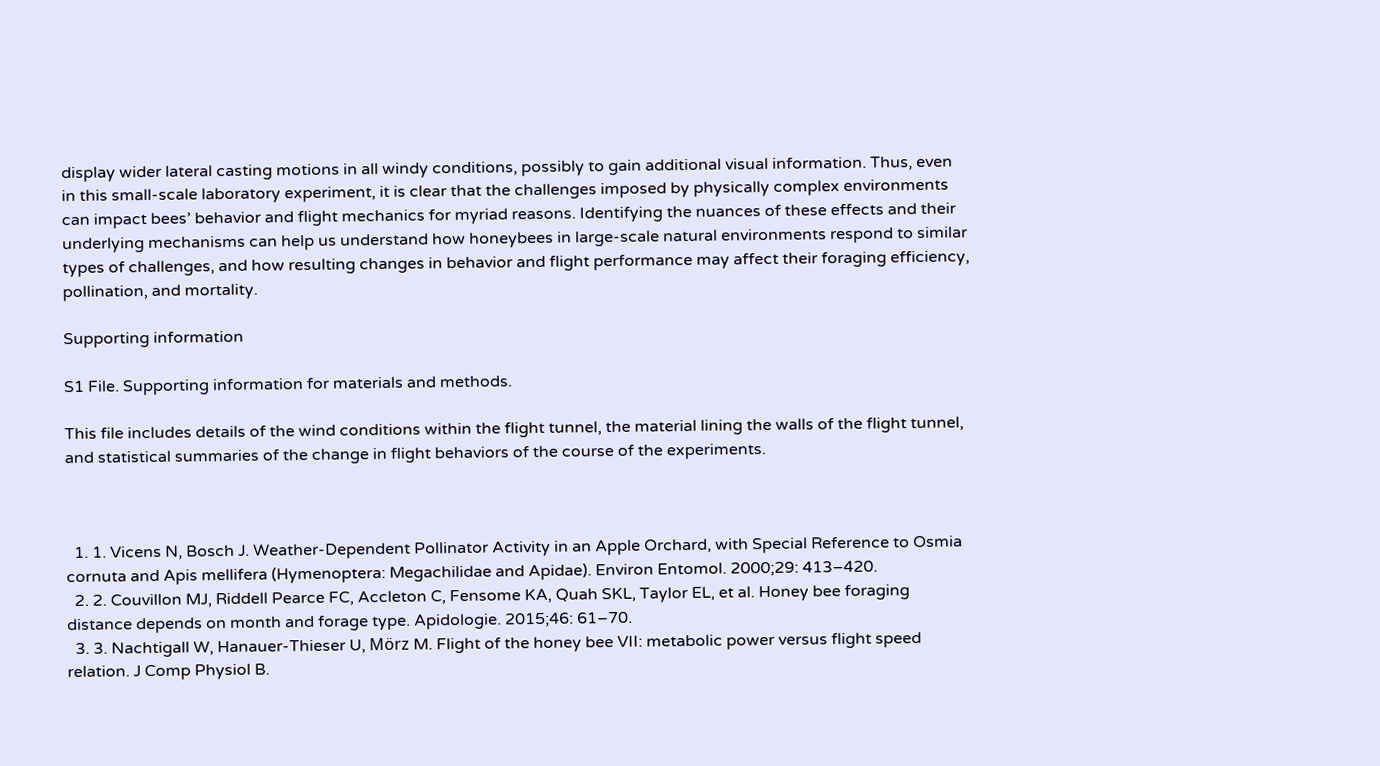display wider lateral casting motions in all windy conditions, possibly to gain additional visual information. Thus, even in this small-scale laboratory experiment, it is clear that the challenges imposed by physically complex environments can impact bees’ behavior and flight mechanics for myriad reasons. Identifying the nuances of these effects and their underlying mechanisms can help us understand how honeybees in large-scale natural environments respond to similar types of challenges, and how resulting changes in behavior and flight performance may affect their foraging efficiency, pollination, and mortality.

Supporting information

S1 File. Supporting information for materials and methods.

This file includes details of the wind conditions within the flight tunnel, the material lining the walls of the flight tunnel, and statistical summaries of the change in flight behaviors of the course of the experiments.



  1. 1. Vicens N, Bosch J. Weather-Dependent Pollinator Activity in an Apple Orchard, with Special Reference to Osmia cornuta and Apis mellifera (Hymenoptera: Megachilidae and Apidae). Environ Entomol. 2000;29: 413–420.
  2. 2. Couvillon MJ, Riddell Pearce FC, Accleton C, Fensome KA, Quah SKL, Taylor EL, et al. Honey bee foraging distance depends on month and forage type. Apidologie. 2015;46: 61–70.
  3. 3. Nachtigall W, Hanauer-Thieser U, Mörz M. Flight of the honey bee VII: metabolic power versus flight speed relation. J Comp Physiol B.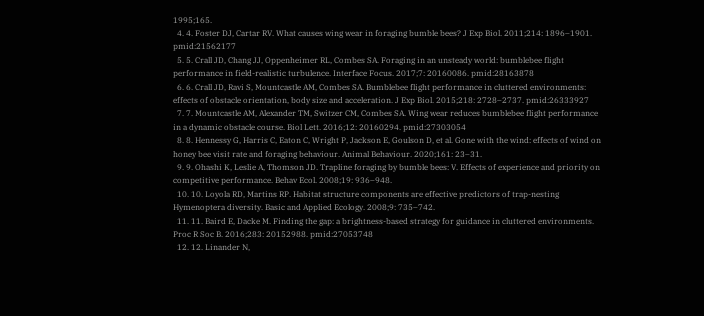1995;165.
  4. 4. Foster DJ, Cartar RV. What causes wing wear in foraging bumble bees? J Exp Biol. 2011;214: 1896–1901. pmid:21562177
  5. 5. Crall JD, Chang JJ, Oppenheimer RL, Combes SA. Foraging in an unsteady world: bumblebee flight performance in field-realistic turbulence. Interface Focus. 2017;7: 20160086. pmid:28163878
  6. 6. Crall JD, Ravi S, Mountcastle AM, Combes SA. Bumblebee flight performance in cluttered environments: effects of obstacle orientation, body size and acceleration. J Exp Biol. 2015;218: 2728–2737. pmid:26333927
  7. 7. Mountcastle AM, Alexander TM, Switzer CM, Combes SA. Wing wear reduces bumblebee flight performance in a dynamic obstacle course. Biol Lett. 2016;12: 20160294. pmid:27303054
  8. 8. Hennessy G, Harris C, Eaton C, Wright P, Jackson E, Goulson D, et al. Gone with the wind: effects of wind on honey bee visit rate and foraging behaviour. Animal Behaviour. 2020;161: 23–31.
  9. 9. Ohashi K, Leslie A, Thomson JD. Trapline foraging by bumble bees: V. Effects of experience and priority on competitive performance. Behav Ecol. 2008;19: 936–948.
  10. 10. Loyola RD, Martins RP. Habitat structure components are effective predictors of trap-nesting Hymenoptera diversity. Basic and Applied Ecology. 2008;9: 735–742.
  11. 11. Baird E, Dacke M. Finding the gap: a brightness-based strategy for guidance in cluttered environments. Proc R Soc B. 2016;283: 20152988. pmid:27053748
  12. 12. Linander N,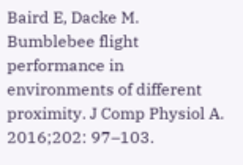Baird E, Dacke M. Bumblebee flight performance in environments of different proximity. J Comp Physiol A. 2016;202: 97–103.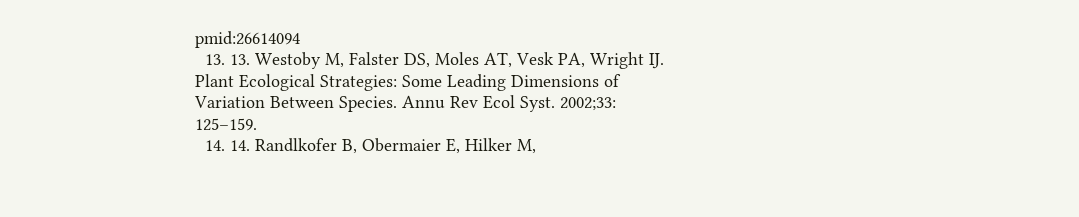pmid:26614094
  13. 13. Westoby M, Falster DS, Moles AT, Vesk PA, Wright IJ. Plant Ecological Strategies: Some Leading Dimensions of Variation Between Species. Annu Rev Ecol Syst. 2002;33: 125–159.
  14. 14. Randlkofer B, Obermaier E, Hilker M,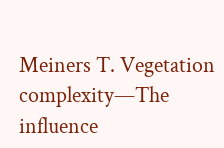Meiners T. Vegetation complexity—The influence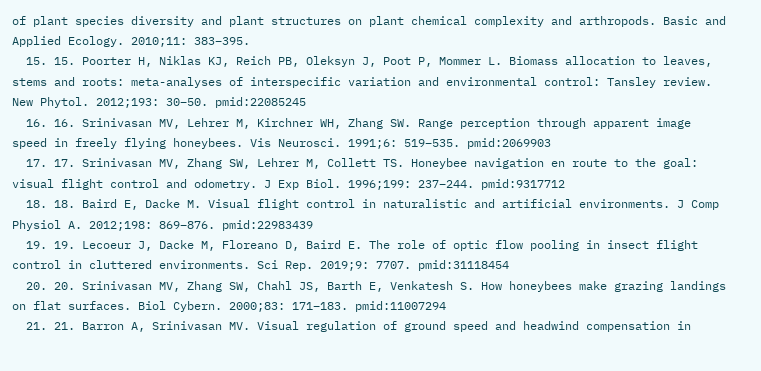of plant species diversity and plant structures on plant chemical complexity and arthropods. Basic and Applied Ecology. 2010;11: 383–395.
  15. 15. Poorter H, Niklas KJ, Reich PB, Oleksyn J, Poot P, Mommer L. Biomass allocation to leaves, stems and roots: meta-analyses of interspecific variation and environmental control: Tansley review. New Phytol. 2012;193: 30–50. pmid:22085245
  16. 16. Srinivasan MV, Lehrer M, Kirchner WH, Zhang SW. Range perception through apparent image speed in freely flying honeybees. Vis Neurosci. 1991;6: 519–535. pmid:2069903
  17. 17. Srinivasan MV, Zhang SW, Lehrer M, Collett TS. Honeybee navigation en route to the goal: visual flight control and odometry. J Exp Biol. 1996;199: 237–244. pmid:9317712
  18. 18. Baird E, Dacke M. Visual flight control in naturalistic and artificial environments. J Comp Physiol A. 2012;198: 869–876. pmid:22983439
  19. 19. Lecoeur J, Dacke M, Floreano D, Baird E. The role of optic flow pooling in insect flight control in cluttered environments. Sci Rep. 2019;9: 7707. pmid:31118454
  20. 20. Srinivasan MV, Zhang SW, Chahl JS, Barth E, Venkatesh S. How honeybees make grazing landings on flat surfaces. Biol Cybern. 2000;83: 171–183. pmid:11007294
  21. 21. Barron A, Srinivasan MV. Visual regulation of ground speed and headwind compensation in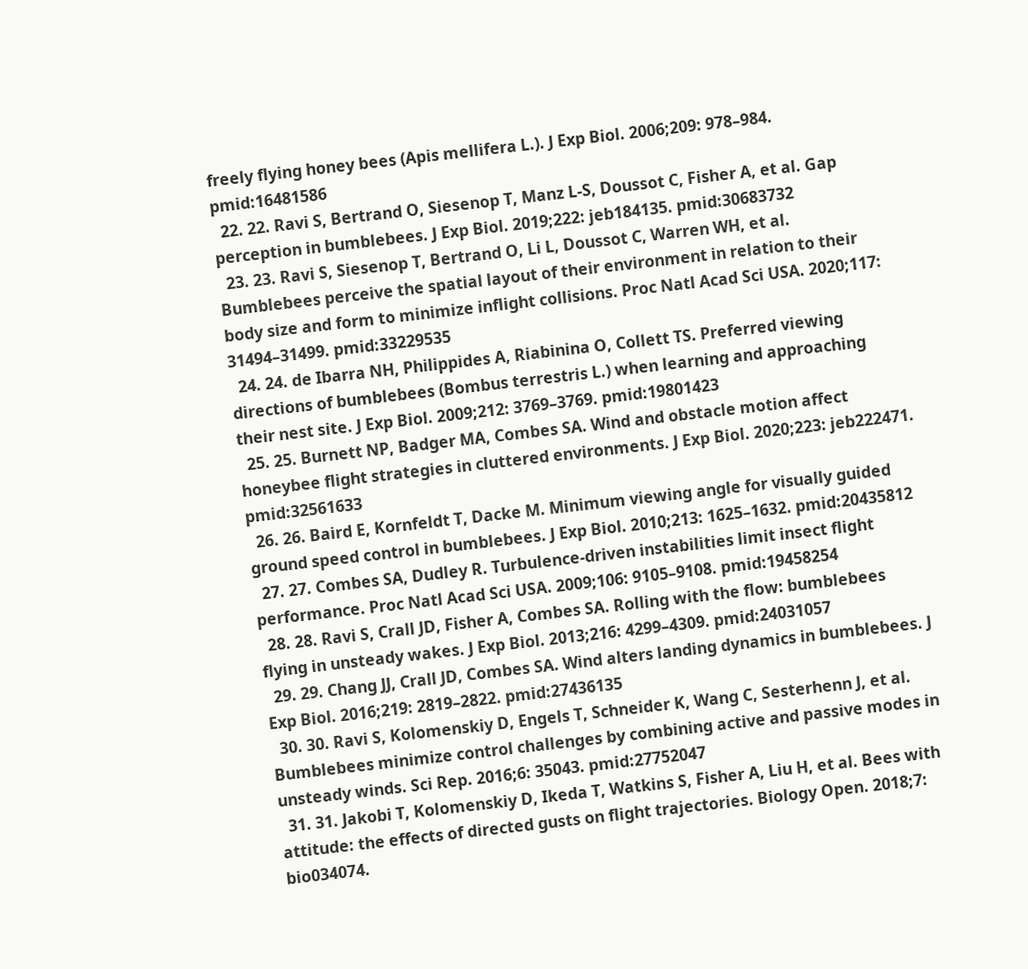freely flying honey bees (Apis mellifera L.). J Exp Biol. 2006;209: 978–984. pmid:16481586
  22. 22. Ravi S, Bertrand O, Siesenop T, Manz L-S, Doussot C, Fisher A, et al. Gap perception in bumblebees. J Exp Biol. 2019;222: jeb184135. pmid:30683732
  23. 23. Ravi S, Siesenop T, Bertrand O, Li L, Doussot C, Warren WH, et al. Bumblebees perceive the spatial layout of their environment in relation to their body size and form to minimize inflight collisions. Proc Natl Acad Sci USA. 2020;117: 31494–31499. pmid:33229535
  24. 24. de Ibarra NH, Philippides A, Riabinina O, Collett TS. Preferred viewing directions of bumblebees (Bombus terrestris L.) when learning and approaching their nest site. J Exp Biol. 2009;212: 3769–3769. pmid:19801423
  25. 25. Burnett NP, Badger MA, Combes SA. Wind and obstacle motion affect honeybee flight strategies in cluttered environments. J Exp Biol. 2020;223: jeb222471. pmid:32561633
  26. 26. Baird E, Kornfeldt T, Dacke M. Minimum viewing angle for visually guided ground speed control in bumblebees. J Exp Biol. 2010;213: 1625–1632. pmid:20435812
  27. 27. Combes SA, Dudley R. Turbulence-driven instabilities limit insect flight performance. Proc Natl Acad Sci USA. 2009;106: 9105–9108. pmid:19458254
  28. 28. Ravi S, Crall JD, Fisher A, Combes SA. Rolling with the flow: bumblebees flying in unsteady wakes. J Exp Biol. 2013;216: 4299–4309. pmid:24031057
  29. 29. Chang JJ, Crall JD, Combes SA. Wind alters landing dynamics in bumblebees. J Exp Biol. 2016;219: 2819–2822. pmid:27436135
  30. 30. Ravi S, Kolomenskiy D, Engels T, Schneider K, Wang C, Sesterhenn J, et al. Bumblebees minimize control challenges by combining active and passive modes in unsteady winds. Sci Rep. 2016;6: 35043. pmid:27752047
  31. 31. Jakobi T, Kolomenskiy D, Ikeda T, Watkins S, Fisher A, Liu H, et al. Bees with attitude: the effects of directed gusts on flight trajectories. Biology Open. 2018;7: bio034074.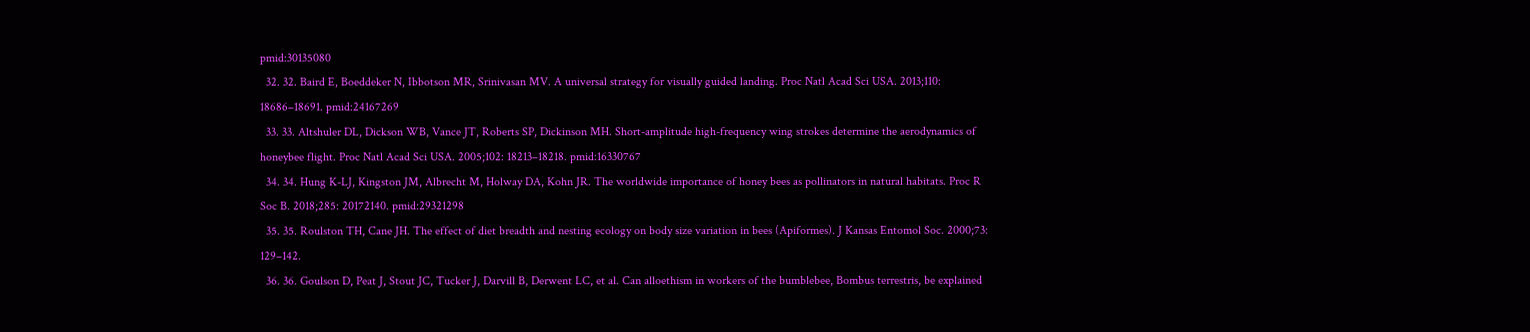pmid:30135080
  32. 32. Baird E, Boeddeker N, Ibbotson MR, Srinivasan MV. A universal strategy for visually guided landing. Proc Natl Acad Sci USA. 2013;110: 18686–18691. pmid:24167269
  33. 33. Altshuler DL, Dickson WB, Vance JT, Roberts SP, Dickinson MH. Short-amplitude high-frequency wing strokes determine the aerodynamics of honeybee flight. Proc Natl Acad Sci USA. 2005;102: 18213–18218. pmid:16330767
  34. 34. Hung K-LJ, Kingston JM, Albrecht M, Holway DA, Kohn JR. The worldwide importance of honey bees as pollinators in natural habitats. Proc R Soc B. 2018;285: 20172140. pmid:29321298
  35. 35. Roulston TH, Cane JH. The effect of diet breadth and nesting ecology on body size variation in bees (Apiformes). J Kansas Entomol Soc. 2000;73: 129–142.
  36. 36. Goulson D, Peat J, Stout JC, Tucker J, Darvill B, Derwent LC, et al. Can alloethism in workers of the bumblebee, Bombus terrestris, be explained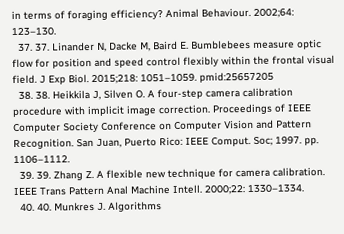in terms of foraging efficiency? Animal Behaviour. 2002;64: 123–130.
  37. 37. Linander N, Dacke M, Baird E. Bumblebees measure optic flow for position and speed control flexibly within the frontal visual field. J Exp Biol. 2015;218: 1051–1059. pmid:25657205
  38. 38. Heikkila J, Silven O. A four-step camera calibration procedure with implicit image correction. Proceedings of IEEE Computer Society Conference on Computer Vision and Pattern Recognition. San Juan, Puerto Rico: IEEE Comput. Soc; 1997. pp. 1106–1112.
  39. 39. Zhang Z. A flexible new technique for camera calibration. IEEE Trans Pattern Anal Machine Intell. 2000;22: 1330–1334.
  40. 40. Munkres J. Algorithms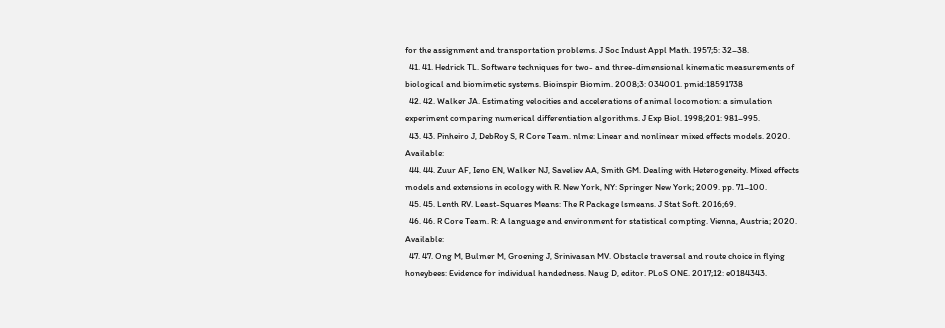for the assignment and transportation problems. J Soc Indust Appl Math. 1957;5: 32–38.
  41. 41. Hedrick TL. Software techniques for two- and three-dimensional kinematic measurements of biological and biomimetic systems. Bioinspir Biomim. 2008;3: 034001. pmid:18591738
  42. 42. Walker JA. Estimating velocities and accelerations of animal locomotion: a simulation experiment comparing numerical differentiation algorithms. J Exp Biol. 1998;201: 981–995.
  43. 43. Pinheiro J, DebRoy S, R Core Team. nlme: Linear and nonlinear mixed effects models. 2020. Available:
  44. 44. Zuur AF, Ieno EN, Walker NJ, Saveliev AA, Smith GM. Dealing with Heterogeneity. Mixed effects models and extensions in ecology with R. New York, NY: Springer New York; 2009. pp. 71–100.
  45. 45. Lenth RV. Least-Squares Means: The R Package lsmeans. J Stat Soft. 2016;69.
  46. 46. R Core Team. R: A language and environment for statistical compting. Vienna, Austria; 2020. Available:
  47. 47. Ong M, Bulmer M, Groening J, Srinivasan MV. Obstacle traversal and route choice in flying honeybees: Evidence for individual handedness. Naug D, editor. PLoS ONE. 2017;12: e0184343.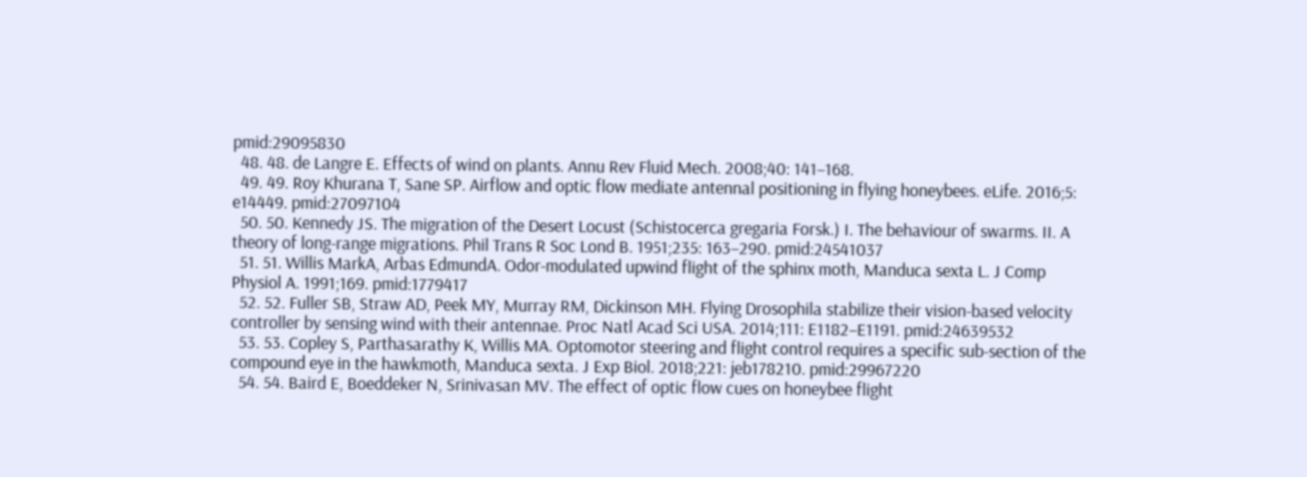pmid:29095830
  48. 48. de Langre E. Effects of wind on plants. Annu Rev Fluid Mech. 2008;40: 141–168.
  49. 49. Roy Khurana T, Sane SP. Airflow and optic flow mediate antennal positioning in flying honeybees. eLife. 2016;5: e14449. pmid:27097104
  50. 50. Kennedy JS. The migration of the Desert Locust (Schistocerca gregaria Forsk.) I. The behaviour of swarms. II. A theory of long-range migrations. Phil Trans R Soc Lond B. 1951;235: 163–290. pmid:24541037
  51. 51. Willis MarkA, Arbas EdmundA. Odor-modulated upwind flight of the sphinx moth, Manduca sexta L. J Comp Physiol A. 1991;169. pmid:1779417
  52. 52. Fuller SB, Straw AD, Peek MY, Murray RM, Dickinson MH. Flying Drosophila stabilize their vision-based velocity controller by sensing wind with their antennae. Proc Natl Acad Sci USA. 2014;111: E1182–E1191. pmid:24639532
  53. 53. Copley S, Parthasarathy K, Willis MA. Optomotor steering and flight control requires a specific sub-section of the compound eye in the hawkmoth, Manduca sexta. J Exp Biol. 2018;221: jeb178210. pmid:29967220
  54. 54. Baird E, Boeddeker N, Srinivasan MV. The effect of optic flow cues on honeybee flight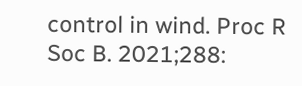control in wind. Proc R Soc B. 2021;288: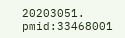20203051. pmid:33468001